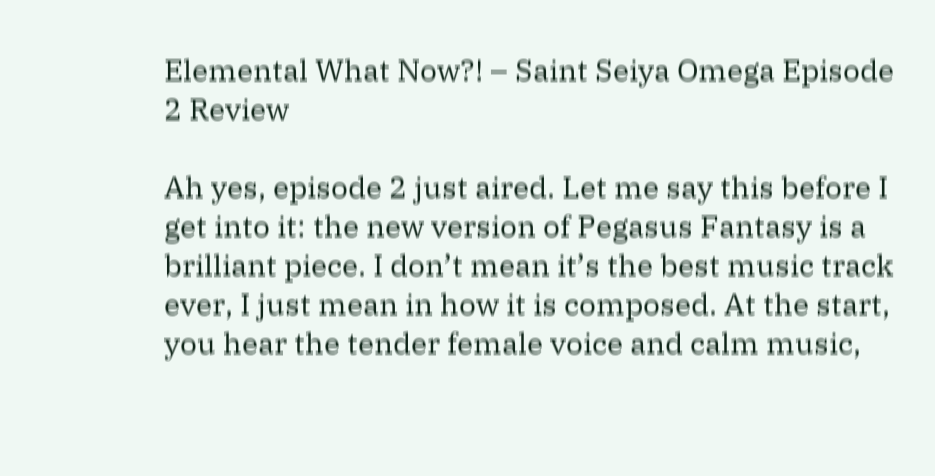Elemental What Now?! – Saint Seiya Omega Episode 2 Review

Ah yes, episode 2 just aired. Let me say this before I get into it: the new version of Pegasus Fantasy is a brilliant piece. I don’t mean it’s the best music track ever, I just mean in how it is composed. At the start, you hear the tender female voice and calm music,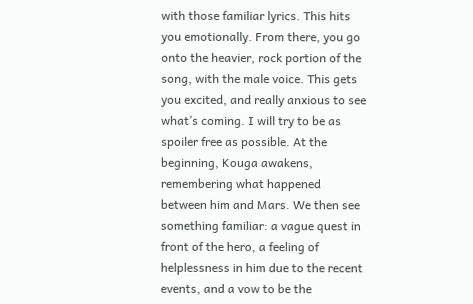with those familiar lyrics. This hits you emotionally. From there, you go onto the heavier, rock portion of the song, with the male voice. This gets you excited, and really anxious to see what’s coming. I will try to be as spoiler free as possible. At the beginning, Kouga awakens, remembering what happened between him and Mars. We then see something familiar: a vague quest in front of the hero, a feeling of helplessness in him due to the recent events, and a vow to be the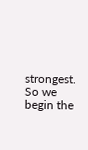strongest. So we begin the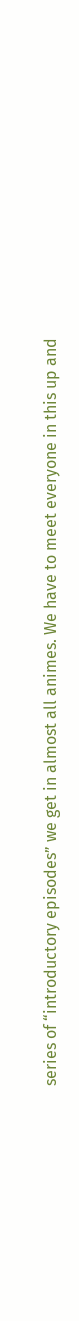series of “introductory episodes” we get in almost all animes. We have to meet everyone in this up and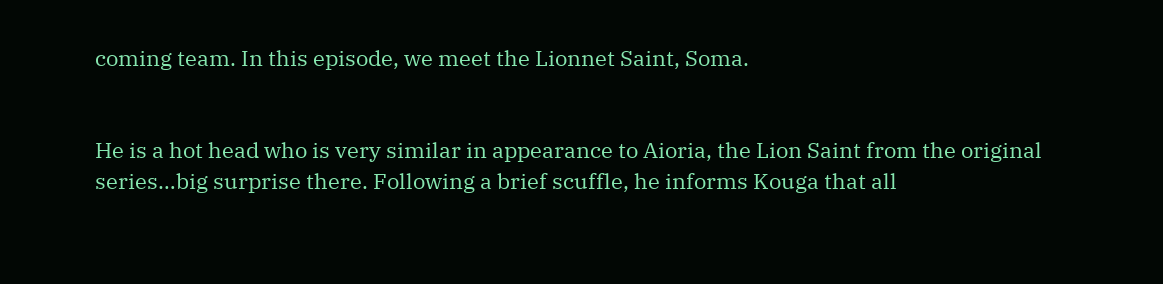coming team. In this episode, we meet the Lionnet Saint, Soma.


He is a hot head who is very similar in appearance to Aioria, the Lion Saint from the original series…big surprise there. Following a brief scuffle, he informs Kouga that all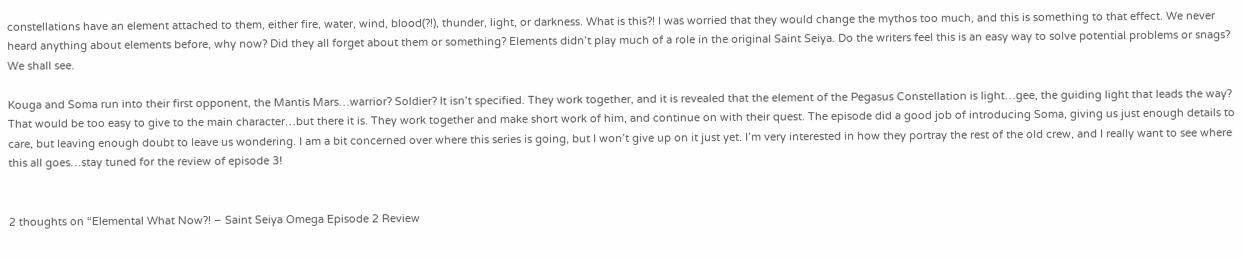constellations have an element attached to them, either fire, water, wind, blood(?!), thunder, light, or darkness. What is this?! I was worried that they would change the mythos too much, and this is something to that effect. We never heard anything about elements before, why now? Did they all forget about them or something? Elements didn’t play much of a role in the original Saint Seiya. Do the writers feel this is an easy way to solve potential problems or snags? We shall see.

Kouga and Soma run into their first opponent, the Mantis Mars…warrior? Soldier? It isn’t specified. They work together, and it is revealed that the element of the Pegasus Constellation is light…gee, the guiding light that leads the way? That would be too easy to give to the main character…but there it is. They work together and make short work of him, and continue on with their quest. The episode did a good job of introducing Soma, giving us just enough details to care, but leaving enough doubt to leave us wondering. I am a bit concerned over where this series is going, but I won’t give up on it just yet. I’m very interested in how they portray the rest of the old crew, and I really want to see where this all goes…stay tuned for the review of episode 3!


2 thoughts on “Elemental What Now?! – Saint Seiya Omega Episode 2 Review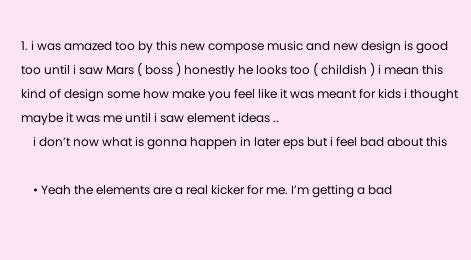1. i was amazed too by this new compose music and new design is good too until i saw Mars ( boss ) honestly he looks too ( childish ) i mean this kind of design some how make you feel like it was meant for kids i thought maybe it was me until i saw element ideas ..
    i don’t now what is gonna happen in later eps but i feel bad about this

    • Yeah the elements are a real kicker for me. I’m getting a bad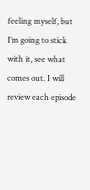feeling myself, but I’m going to stick with it, see what comes out. I will review each episode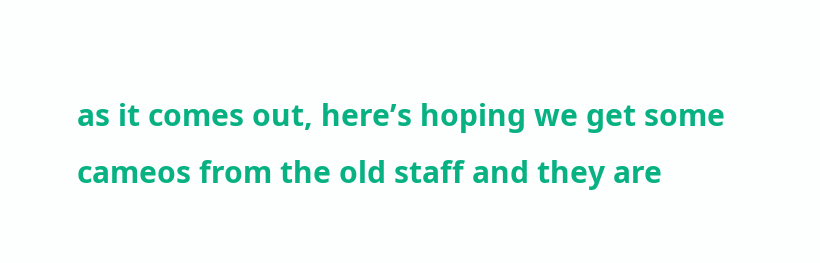as it comes out, here’s hoping we get some cameos from the old staff and they are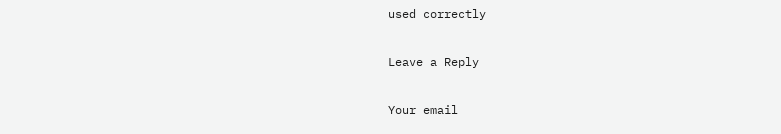used correctly

Leave a Reply

Your email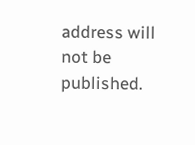address will not be published.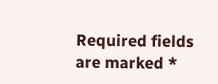Required fields are marked *